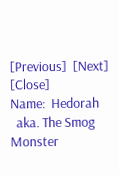[Previous]  [Next]  [Close]
Name:  Hedorah
  aka. The Smog Monster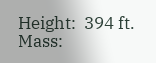Height:  394 ft.
Mass: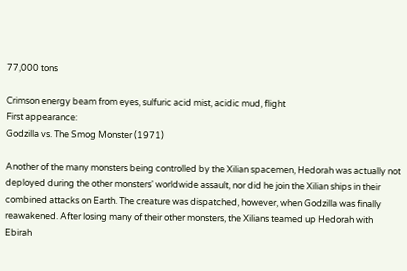77,000 tons

Crimson energy beam from eyes, sulfuric acid mist, acidic mud, flight
First appearance:
Godzilla vs. The Smog Monster (1971)

Another of the many monsters being controlled by the Xilian spacemen, Hedorah was actually not deployed during the other monsters' worldwide assault, nor did he join the Xilian ships in their combined attacks on Earth. The creature was dispatched, however, when Godzilla was finally reawakened. After losing many of their other monsters, the Xilians teamed up Hedorah with Ebirah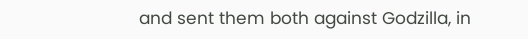and sent them both against Godzilla, in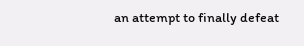an attempt to finally defeat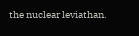the nuclear leviathan.